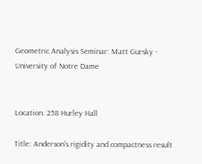Geometric Analysis Seminar: Matt Gursky - University of Notre Dame


Location: 258 Hurley Hall

Title: Anderson's rigidity and compactness result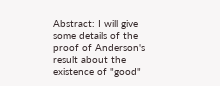Abstract: I will give some details of the proof of Anderson's result about the existence of "good"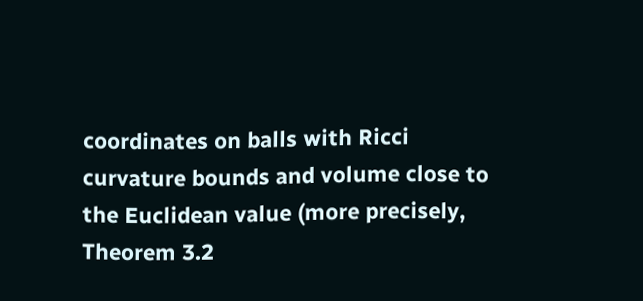coordinates on balls with Ricci curvature bounds and volume close to the Euclidean value (more precisely, Theorem 3.2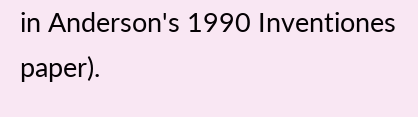in Anderson's 1990 Inventiones paper).